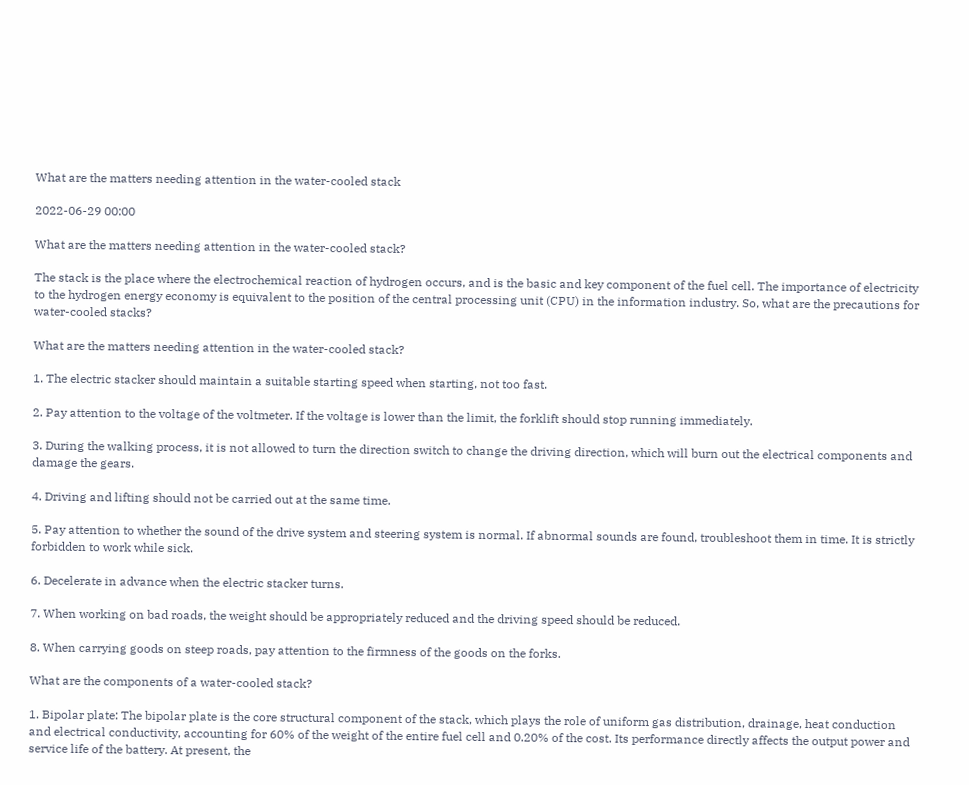What are the matters needing attention in the water-cooled stack

2022-06-29 00:00

What are the matters needing attention in the water-cooled stack?

The stack is the place where the electrochemical reaction of hydrogen occurs, and is the basic and key component of the fuel cell. The importance of electricity to the hydrogen energy economy is equivalent to the position of the central processing unit (CPU) in the information industry. So, what are the precautions for water-cooled stacks?

What are the matters needing attention in the water-cooled stack?

1. The electric stacker should maintain a suitable starting speed when starting, not too fast.

2. Pay attention to the voltage of the voltmeter. If the voltage is lower than the limit, the forklift should stop running immediately.

3. During the walking process, it is not allowed to turn the direction switch to change the driving direction, which will burn out the electrical components and damage the gears.

4. Driving and lifting should not be carried out at the same time.

5. Pay attention to whether the sound of the drive system and steering system is normal. If abnormal sounds are found, troubleshoot them in time. It is strictly forbidden to work while sick.

6. Decelerate in advance when the electric stacker turns.

7. When working on bad roads, the weight should be appropriately reduced and the driving speed should be reduced.

8. When carrying goods on steep roads, pay attention to the firmness of the goods on the forks.

What are the components of a water-cooled stack?

1. Bipolar plate: The bipolar plate is the core structural component of the stack, which plays the role of uniform gas distribution, drainage, heat conduction and electrical conductivity, accounting for 60% of the weight of the entire fuel cell and 0.20% of the cost. Its performance directly affects the output power and service life of the battery. At present, the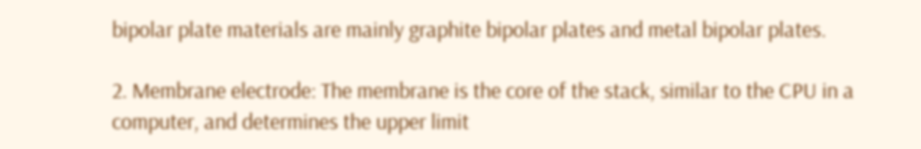bipolar plate materials are mainly graphite bipolar plates and metal bipolar plates.

2. Membrane electrode: The membrane is the core of the stack, similar to the CPU in a computer, and determines the upper limit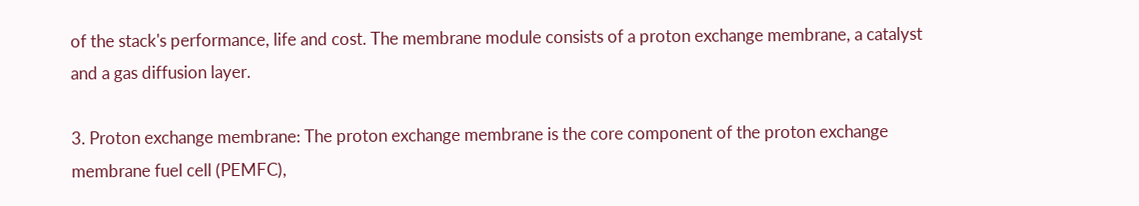of the stack's performance, life and cost. The membrane module consists of a proton exchange membrane, a catalyst and a gas diffusion layer.

3. Proton exchange membrane: The proton exchange membrane is the core component of the proton exchange membrane fuel cell (PEMFC),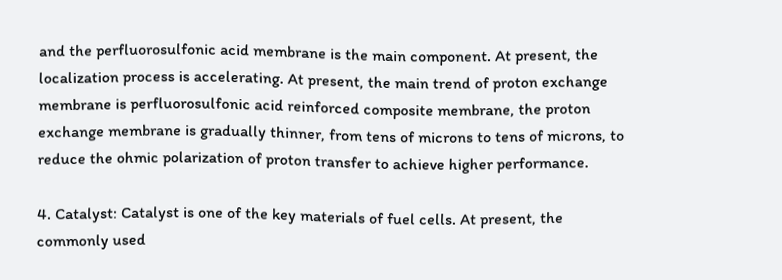and the perfluorosulfonic acid membrane is the main component. At present, the localization process is accelerating. At present, the main trend of proton exchange membrane is perfluorosulfonic acid reinforced composite membrane, the proton exchange membrane is gradually thinner, from tens of microns to tens of microns, to reduce the ohmic polarization of proton transfer to achieve higher performance.

4. Catalyst: Catalyst is one of the key materials of fuel cells. At present, the commonly used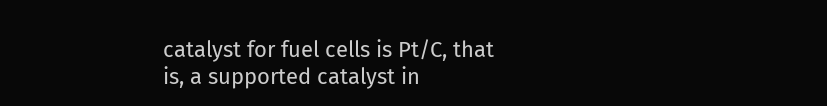catalyst for fuel cells is Pt/C, that is, a supported catalyst in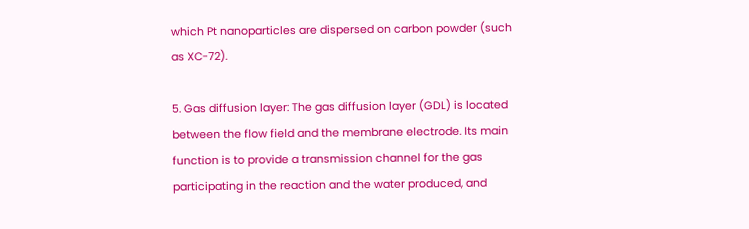which Pt nanoparticles are dispersed on carbon powder (such as XC-72).

5. Gas diffusion layer: The gas diffusion layer (GDL) is located between the flow field and the membrane electrode. Its main function is to provide a transmission channel for the gas participating in the reaction and the water produced, and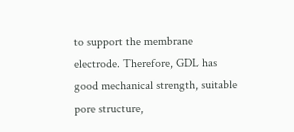to support the membrane electrode. Therefore, GDL has good mechanical strength, suitable pore structure,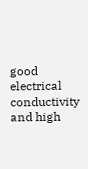good electrical conductivity and high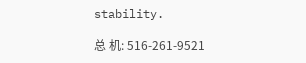stability.

总 机: 516-261-9521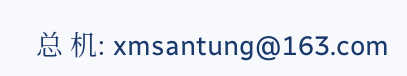总 机: xmsantung@163.com